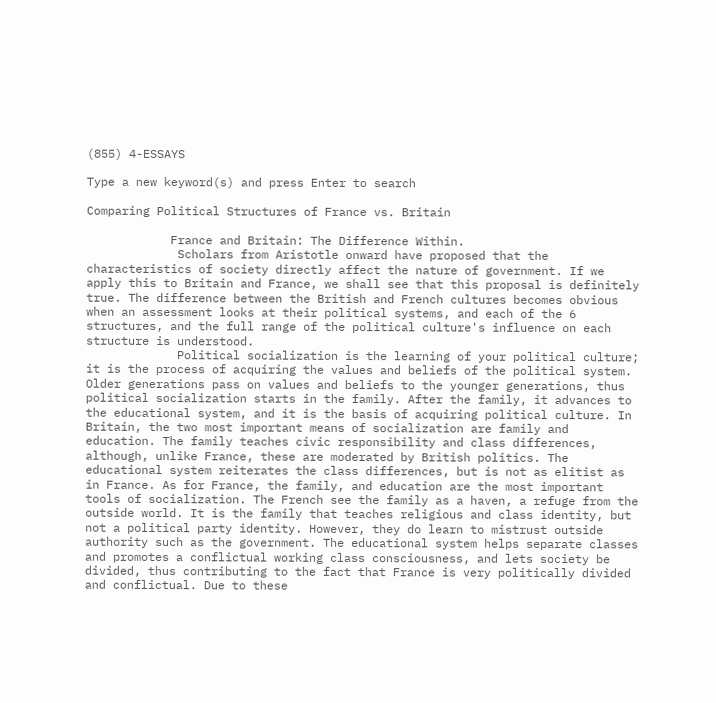(855) 4-ESSAYS

Type a new keyword(s) and press Enter to search

Comparing Political Structures of France vs. Britain

            France and Britain: The Difference Within.
             Scholars from Aristotle onward have proposed that the characteristics of society directly affect the nature of government. If we apply this to Britain and France, we shall see that this proposal is definitely true. The difference between the British and French cultures becomes obvious when an assessment looks at their political systems, and each of the 6 structures, and the full range of the political culture's influence on each structure is understood.
             Political socialization is the learning of your political culture; it is the process of acquiring the values and beliefs of the political system. Older generations pass on values and beliefs to the younger generations, thus political socialization starts in the family. After the family, it advances to the educational system, and it is the basis of acquiring political culture. In Britain, the two most important means of socialization are family and education. The family teaches civic responsibility and class differences, although, unlike France, these are moderated by British politics. The educational system reiterates the class differences, but is not as elitist as in France. As for France, the family, and education are the most important tools of socialization. The French see the family as a haven, a refuge from the outside world. It is the family that teaches religious and class identity, but not a political party identity. However, they do learn to mistrust outside authority such as the government. The educational system helps separate classes and promotes a conflictual working class consciousness, and lets society be divided, thus contributing to the fact that France is very politically divided and conflictual. Due to these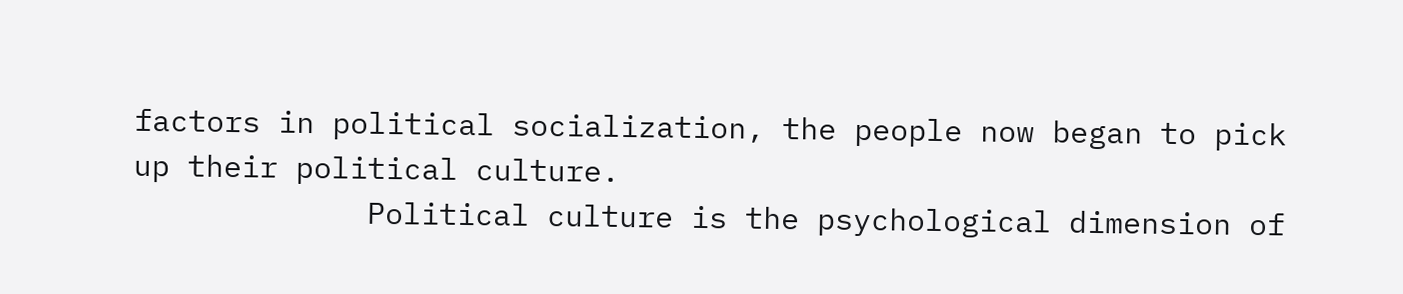factors in political socialization, the people now began to pick up their political culture.
             Political culture is the psychological dimension of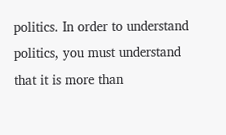politics. In order to understand politics, you must understand that it is more than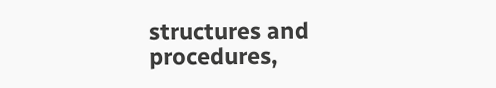structures and procedures,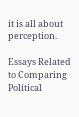it is all about perception.

Essays Related to Comparing Political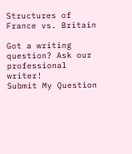Structures of France vs. Britain

Got a writing question? Ask our professional writer!
Submit My Question